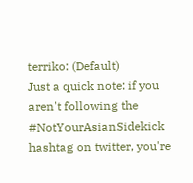terriko: (Default)
Just a quick note: if you aren't following the #NotYourAsianSidekick hashtag on twitter, you're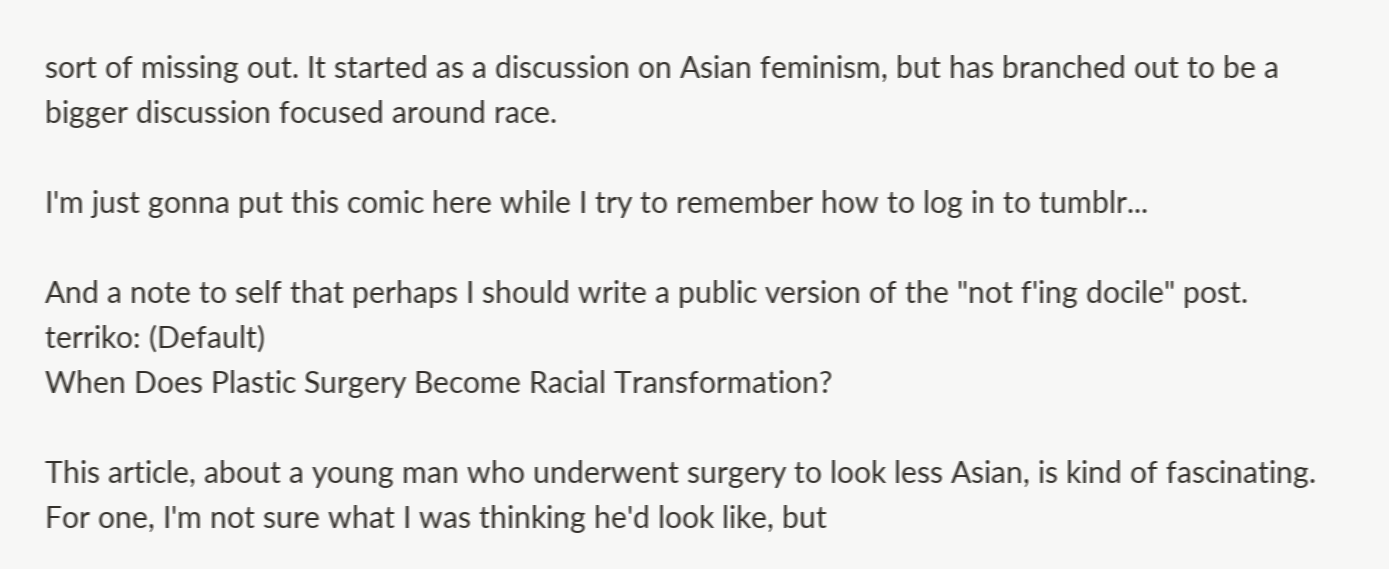sort of missing out. It started as a discussion on Asian feminism, but has branched out to be a bigger discussion focused around race.

I'm just gonna put this comic here while I try to remember how to log in to tumblr...

And a note to self that perhaps I should write a public version of the "not f'ing docile" post.
terriko: (Default)
When Does Plastic Surgery Become Racial Transformation?

This article, about a young man who underwent surgery to look less Asian, is kind of fascinating. For one, I'm not sure what I was thinking he'd look like, but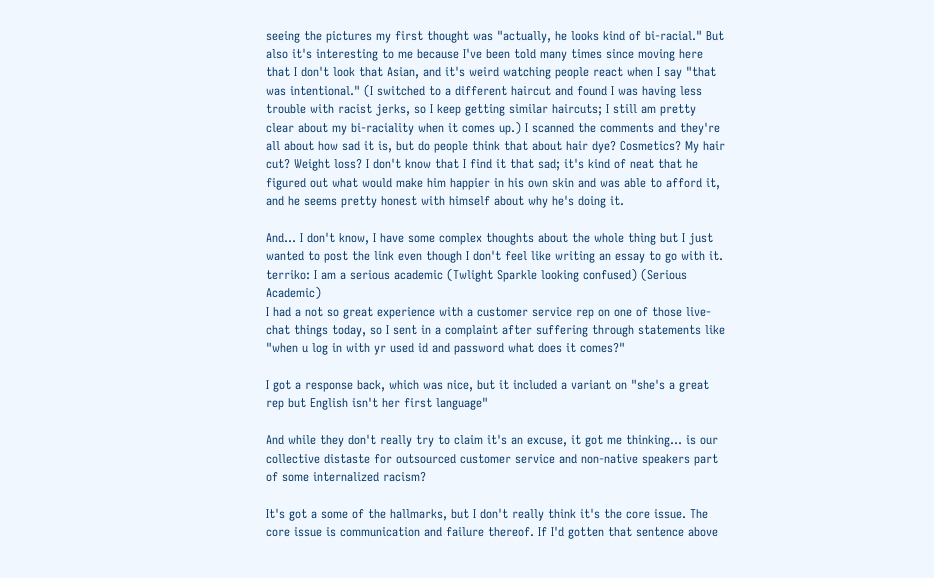seeing the pictures my first thought was "actually, he looks kind of bi-racial." But also it's interesting to me because I've been told many times since moving here that I don't look that Asian, and it's weird watching people react when I say "that was intentional." (I switched to a different haircut and found I was having less trouble with racist jerks, so I keep getting similar haircuts; I still am pretty clear about my bi-raciality when it comes up.) I scanned the comments and they're all about how sad it is, but do people think that about hair dye? Cosmetics? My hair cut? Weight loss? I don't know that I find it that sad; it's kind of neat that he figured out what would make him happier in his own skin and was able to afford it, and he seems pretty honest with himself about why he's doing it.

And... I don't know, I have some complex thoughts about the whole thing but I just wanted to post the link even though I don't feel like writing an essay to go with it.
terriko: I am a serious academic (Twlight Sparkle looking confused) (Serious Academic)
I had a not so great experience with a customer service rep on one of those live-chat things today, so I sent in a complaint after suffering through statements like "when u log in with yr used id and password what does it comes?"

I got a response back, which was nice, but it included a variant on "she's a great rep but English isn't her first language"

And while they don't really try to claim it's an excuse, it got me thinking... is our collective distaste for outsourced customer service and non-native speakers part of some internalized racism?

It's got a some of the hallmarks, but I don't really think it's the core issue. The core issue is communication and failure thereof. If I'd gotten that sentence above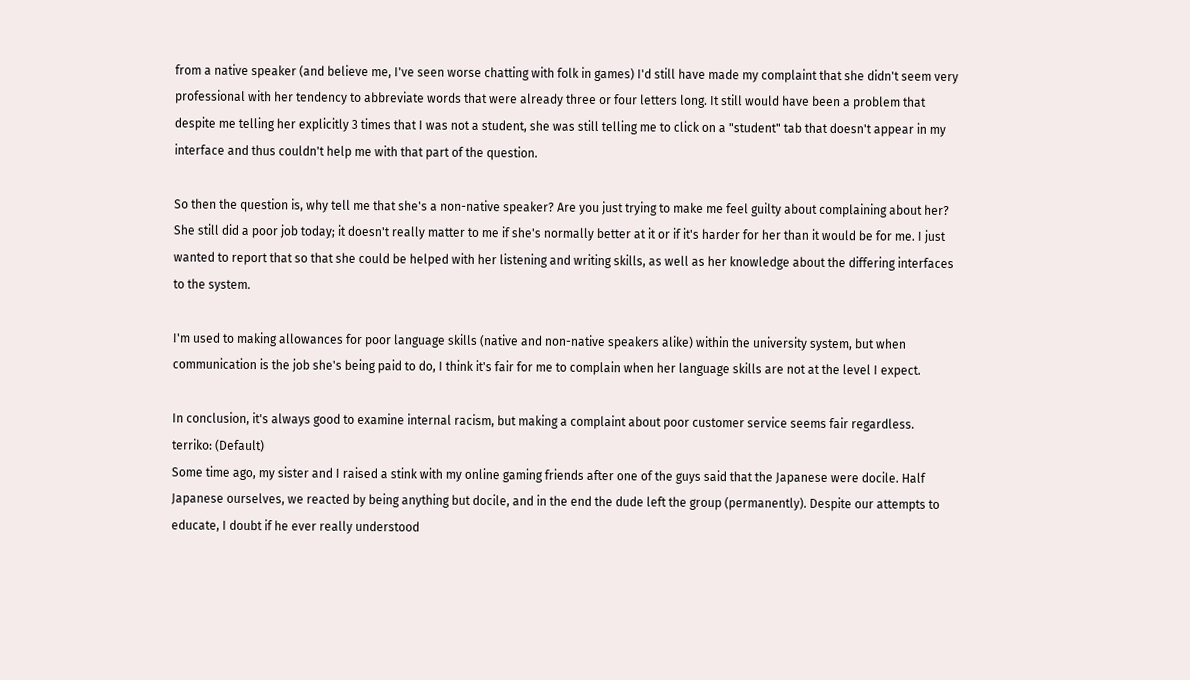from a native speaker (and believe me, I've seen worse chatting with folk in games) I'd still have made my complaint that she didn't seem very professional with her tendency to abbreviate words that were already three or four letters long. It still would have been a problem that despite me telling her explicitly 3 times that I was not a student, she was still telling me to click on a "student" tab that doesn't appear in my interface and thus couldn't help me with that part of the question.

So then the question is, why tell me that she's a non-native speaker? Are you just trying to make me feel guilty about complaining about her? She still did a poor job today; it doesn't really matter to me if she's normally better at it or if it's harder for her than it would be for me. I just wanted to report that so that she could be helped with her listening and writing skills, as well as her knowledge about the differing interfaces to the system.

I'm used to making allowances for poor language skills (native and non-native speakers alike) within the university system, but when communication is the job she's being paid to do, I think it's fair for me to complain when her language skills are not at the level I expect.

In conclusion, it's always good to examine internal racism, but making a complaint about poor customer service seems fair regardless.
terriko: (Default)
Some time ago, my sister and I raised a stink with my online gaming friends after one of the guys said that the Japanese were docile. Half Japanese ourselves, we reacted by being anything but docile, and in the end the dude left the group (permanently). Despite our attempts to educate, I doubt if he ever really understood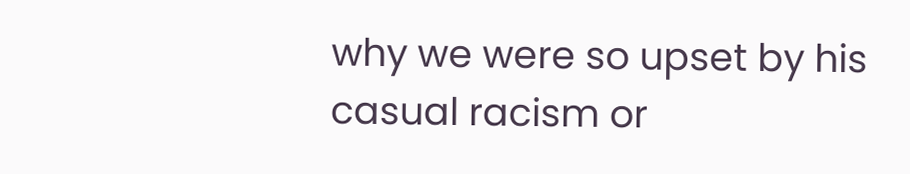why we were so upset by his casual racism or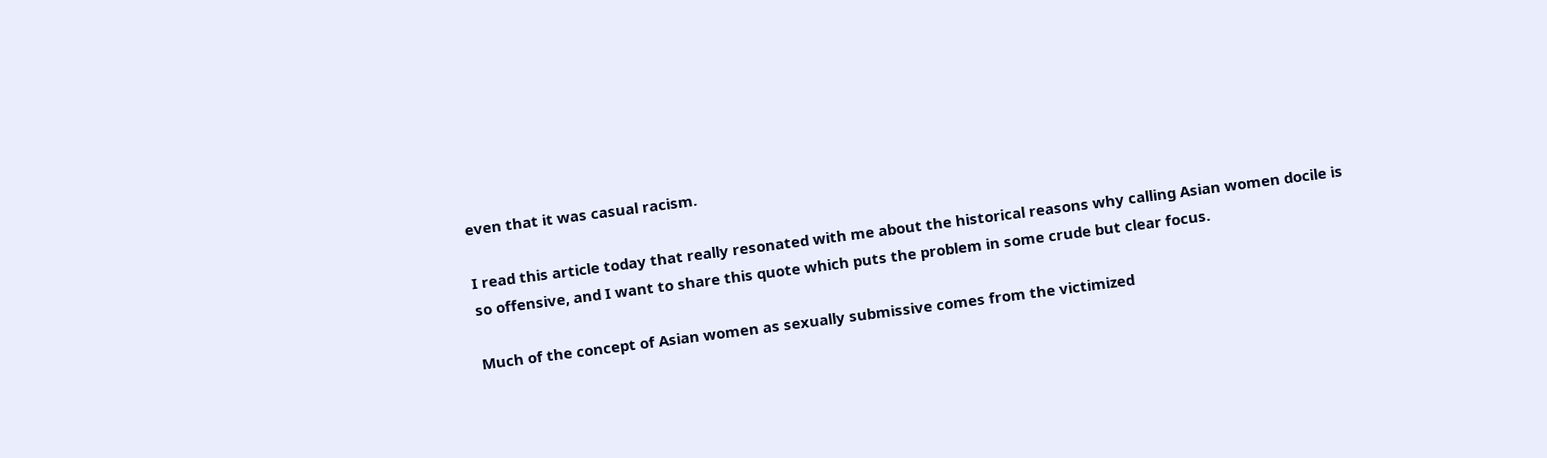even that it was casual racism.

I read this article today that really resonated with me about the historical reasons why calling Asian women docile is so offensive, and I want to share this quote which puts the problem in some crude but clear focus.

Much of the concept of Asian women as sexually submissive comes from the victimized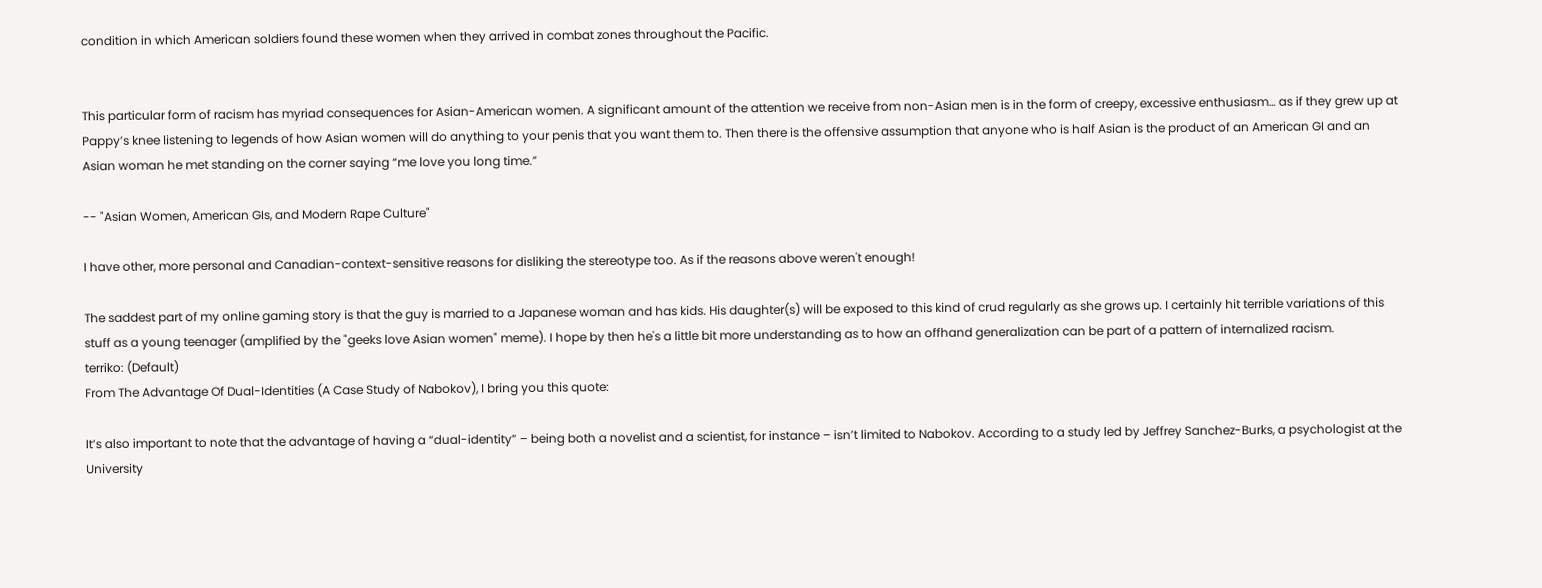condition in which American soldiers found these women when they arrived in combat zones throughout the Pacific.


This particular form of racism has myriad consequences for Asian-American women. A significant amount of the attention we receive from non-Asian men is in the form of creepy, excessive enthusiasm… as if they grew up at Pappy’s knee listening to legends of how Asian women will do anything to your penis that you want them to. Then there is the offensive assumption that anyone who is half Asian is the product of an American GI and an Asian woman he met standing on the corner saying “me love you long time.”

-- "Asian Women, American GIs, and Modern Rape Culture"

I have other, more personal and Canadian-context-sensitive reasons for disliking the stereotype too. As if the reasons above weren't enough!

The saddest part of my online gaming story is that the guy is married to a Japanese woman and has kids. His daughter(s) will be exposed to this kind of crud regularly as she grows up. I certainly hit terrible variations of this stuff as a young teenager (amplified by the "geeks love Asian women" meme). I hope by then he's a little bit more understanding as to how an offhand generalization can be part of a pattern of internalized racism.
terriko: (Default)
From The Advantage Of Dual-Identities (A Case Study of Nabokov), I bring you this quote:

It’s also important to note that the advantage of having a “dual-identity” – being both a novelist and a scientist, for instance – isn’t limited to Nabokov. According to a study led by Jeffrey Sanchez-Burks, a psychologist at the University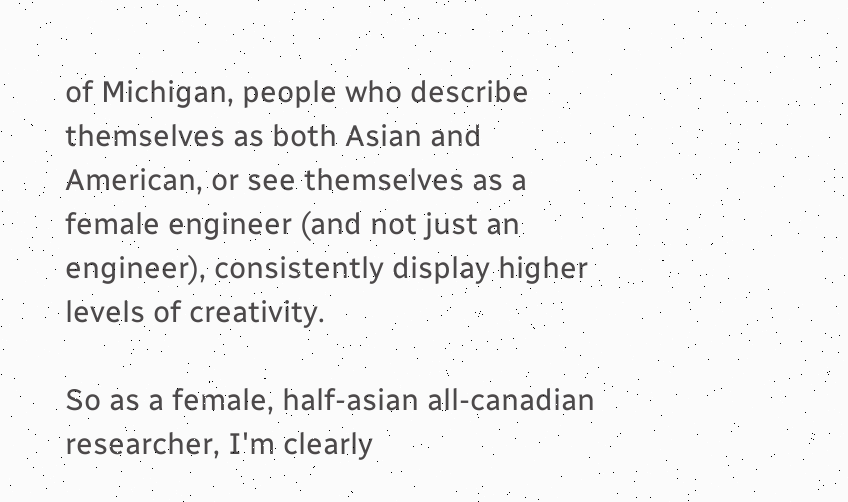of Michigan, people who describe themselves as both Asian and American, or see themselves as a female engineer (and not just an engineer), consistently display higher levels of creativity.

So as a female, half-asian all-canadian researcher, I'm clearly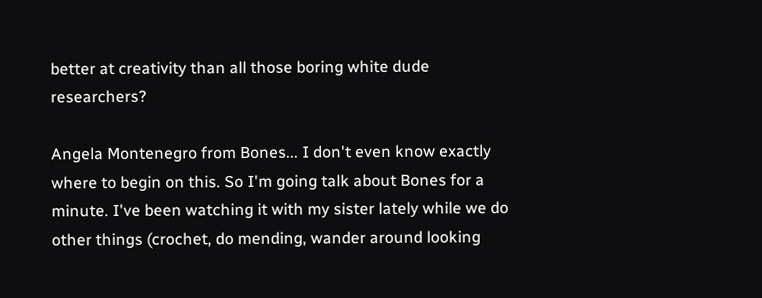better at creativity than all those boring white dude researchers?

Angela Montenegro from Bones... I don't even know exactly where to begin on this. So I'm going talk about Bones for a minute. I've been watching it with my sister lately while we do other things (crochet, do mending, wander around looking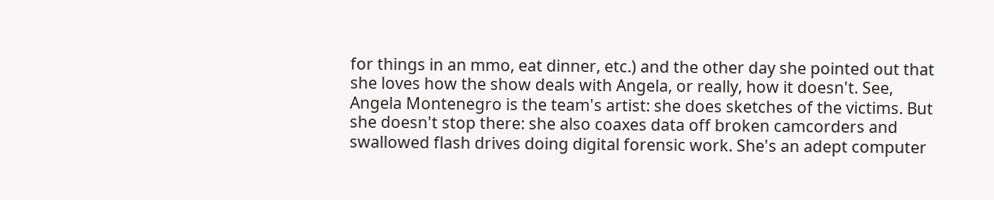for things in an mmo, eat dinner, etc.) and the other day she pointed out that she loves how the show deals with Angela, or really, how it doesn't. See, Angela Montenegro is the team's artist: she does sketches of the victims. But she doesn't stop there: she also coaxes data off broken camcorders and swallowed flash drives doing digital forensic work. She's an adept computer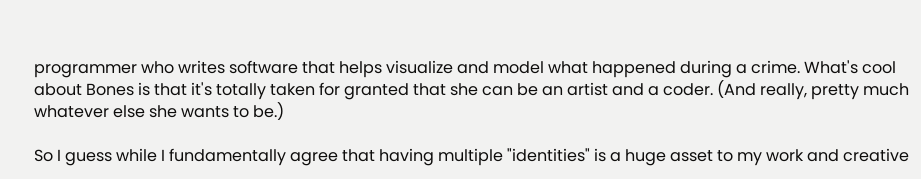programmer who writes software that helps visualize and model what happened during a crime. What's cool about Bones is that it's totally taken for granted that she can be an artist and a coder. (And really, pretty much whatever else she wants to be.)

So I guess while I fundamentally agree that having multiple "identities" is a huge asset to my work and creative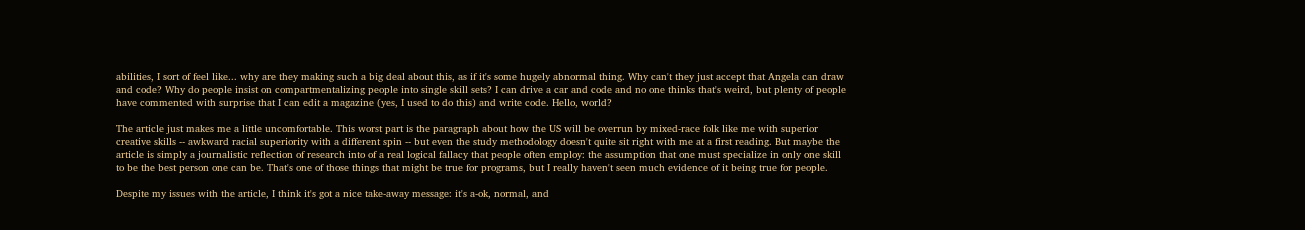abilities, I sort of feel like... why are they making such a big deal about this, as if it's some hugely abnormal thing. Why can't they just accept that Angela can draw and code? Why do people insist on compartmentalizing people into single skill sets? I can drive a car and code and no one thinks that's weird, but plenty of people have commented with surprise that I can edit a magazine (yes, I used to do this) and write code. Hello, world?

The article just makes me a little uncomfortable. This worst part is the paragraph about how the US will be overrun by mixed-race folk like me with superior creative skills -- awkward racial superiority with a different spin -- but even the study methodology doesn't quite sit right with me at a first reading. But maybe the article is simply a journalistic reflection of research into of a real logical fallacy that people often employ: the assumption that one must specialize in only one skill to be the best person one can be. That's one of those things that might be true for programs, but I really haven't seen much evidence of it being true for people.

Despite my issues with the article, I think it's got a nice take-away message: it's a-ok, normal, and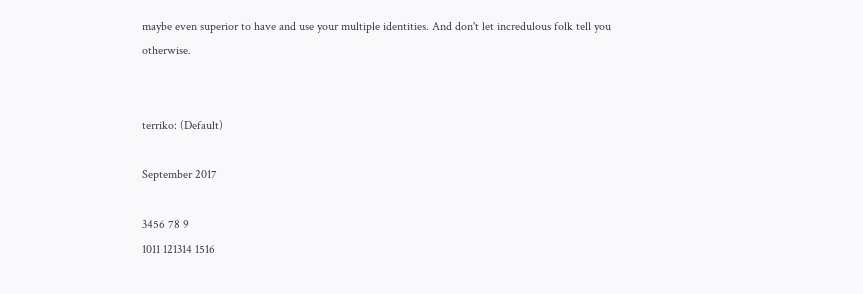maybe even superior to have and use your multiple identities. And don't let incredulous folk tell you otherwise.


terriko: (Default)

September 2017

3456 78 9
1011 121314 1516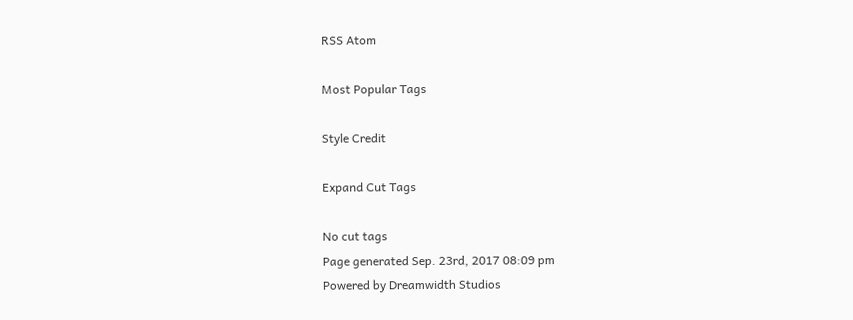RSS Atom

Most Popular Tags

Style Credit

Expand Cut Tags

No cut tags
Page generated Sep. 23rd, 2017 08:09 pm
Powered by Dreamwidth Studios